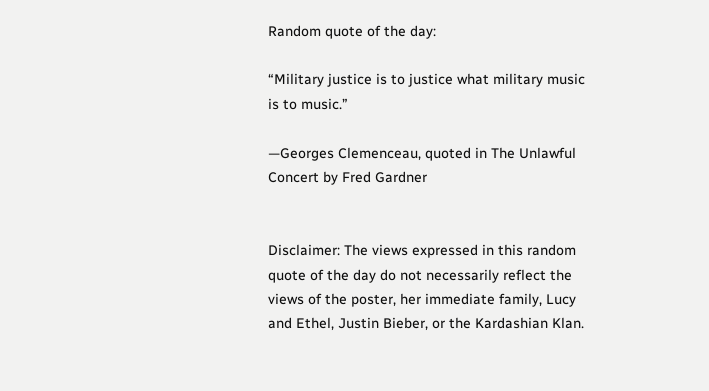Random quote of the day:

“Military justice is to justice what military music is to music.”

—Georges Clemenceau, quoted in The Unlawful Concert by Fred Gardner


Disclaimer: The views expressed in this random quote of the day do not necessarily reflect the views of the poster, her immediate family, Lucy and Ethel, Justin Bieber, or the Kardashian Klan.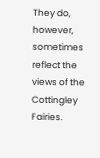They do, however, sometimes reflect the views of the Cottingley Fairies.